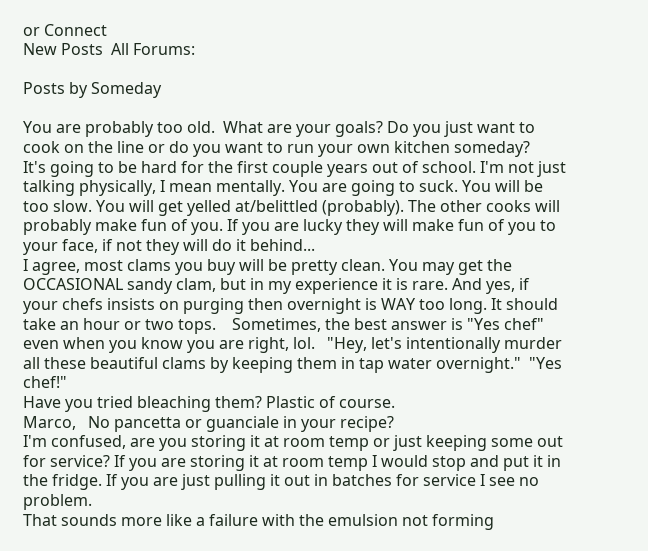or Connect
New Posts  All Forums:

Posts by Someday

You are probably too old.  What are your goals? Do you just want to cook on the line or do you want to run your own kitchen someday?    It's going to be hard for the first couple years out of school. I'm not just talking physically, I mean mentally. You are going to suck. You will be too slow. You will get yelled at/belittled (probably). The other cooks will probably make fun of you. If you are lucky they will make fun of you to your face, if not they will do it behind...
I agree, most clams you buy will be pretty clean. You may get the OCCASIONAL sandy clam, but in my experience it is rare. And yes, if your chefs insists on purging then overnight is WAY too long. It should take an hour or two tops.    Sometimes, the best answer is "Yes chef" even when you know you are right, lol.   "Hey, let's intentionally murder all these beautiful clams by keeping them in tap water overnight."  "Yes chef!"
Have you tried bleaching them? Plastic of course.
Marco,   No pancetta or guanciale in your recipe?
I'm confused, are you storing it at room temp or just keeping some out for service? If you are storing it at room temp I would stop and put it in the fridge. If you are just pulling it out in batches for service I see no problem.
That sounds more like a failure with the emulsion not forming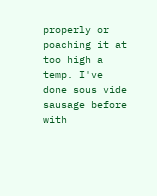properly or poaching it at too high a temp. I've done sous vide sausage before with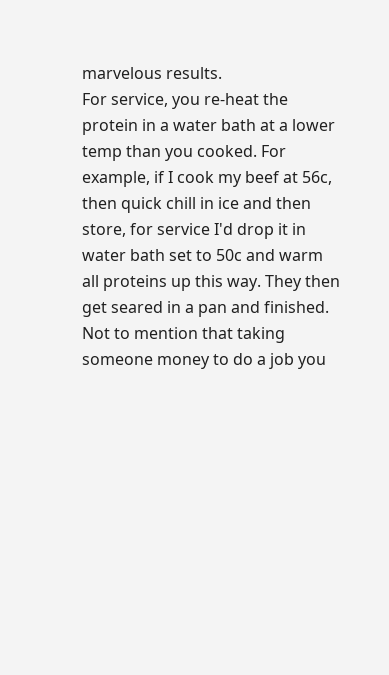marvelous results.
For service, you re-heat the protein in a water bath at a lower temp than you cooked. For example, if I cook my beef at 56c, then quick chill in ice and then store, for service I'd drop it in water bath set to 50c and warm all proteins up this way. They then get seared in a pan and finished.
Not to mention that taking someone money to do a job you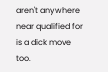aren't anywhere near qualified for is a dick move too.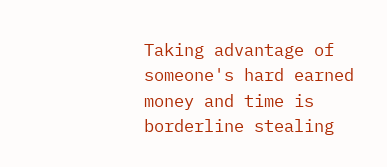Taking advantage of someone's hard earned money and time is borderline stealing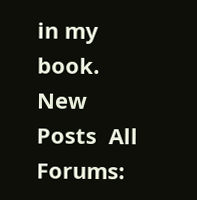in my book.
New Posts  All Forums: